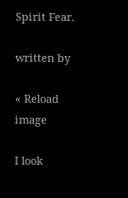Spirit Fear.

written by

« Reload image

I look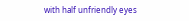with half unfriendly eyes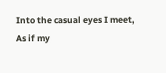Into the casual eyes I meet,
As if my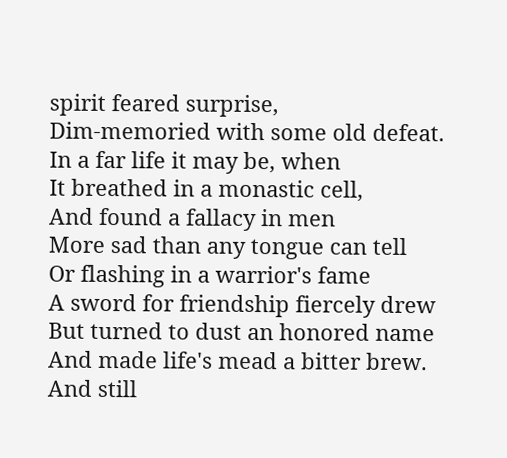spirit feared surprise,
Dim-memoried with some old defeat.
In a far life it may be, when
It breathed in a monastic cell,
And found a fallacy in men
More sad than any tongue can tell
Or flashing in a warrior's fame
A sword for friendship fiercely drew
But turned to dust an honored name
And made life's mead a bitter brew.
And still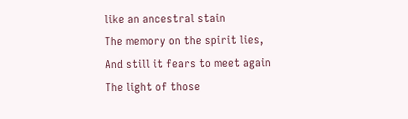like an ancestral stain
The memory on the spirit lies,
And still it fears to meet again
The light of those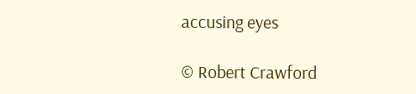accusing eyes

© Robert Crawford